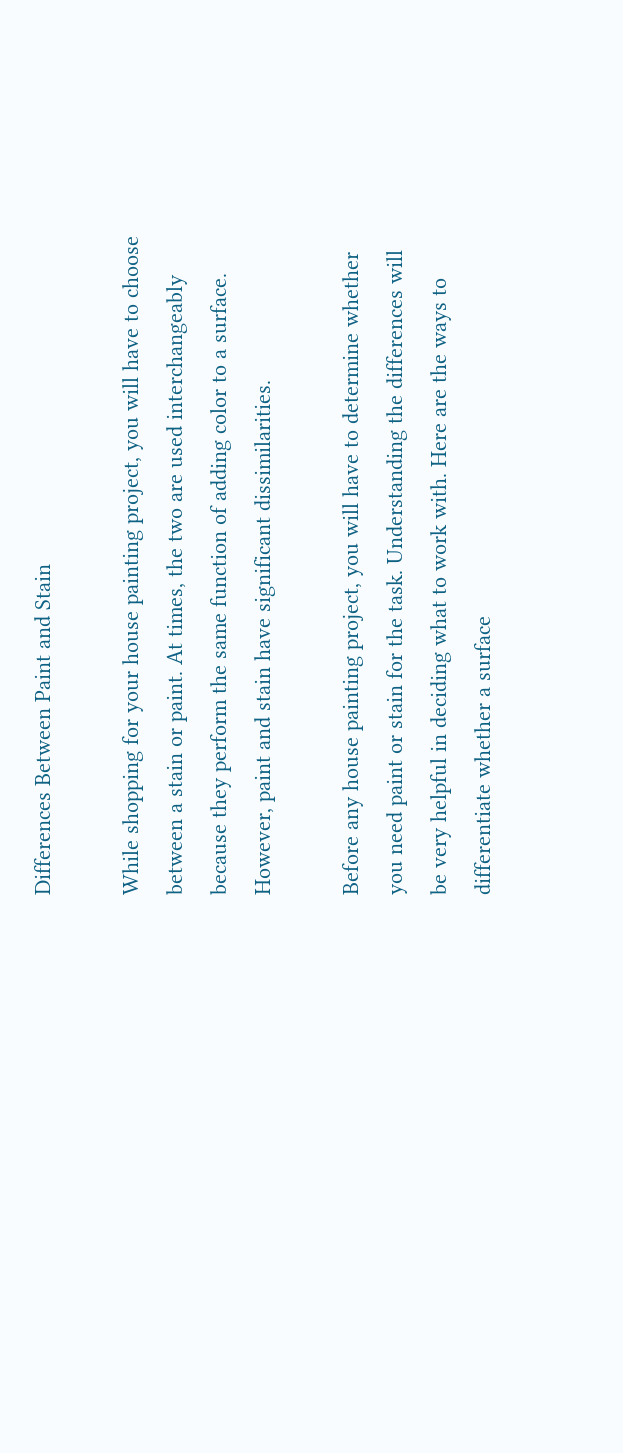Differences Between Paint and Stain

While shopping for your house painting project, you will have to choose between a stain or paint. At times, the two are used interchangeably because they perform the same function of adding color to a surface. However, paint and stain have significant dissimilarities.

Before any house painting project, you will have to determine whether you need paint or stain for the task. Understanding the differences will be very helpful in deciding what to work with. Here are the ways to differentiate whether a surface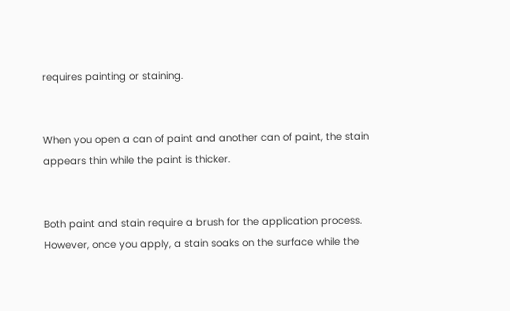requires painting or staining.


When you open a can of paint and another can of paint, the stain appears thin while the paint is thicker.


Both paint and stain require a brush for the application process. However, once you apply, a stain soaks on the surface while the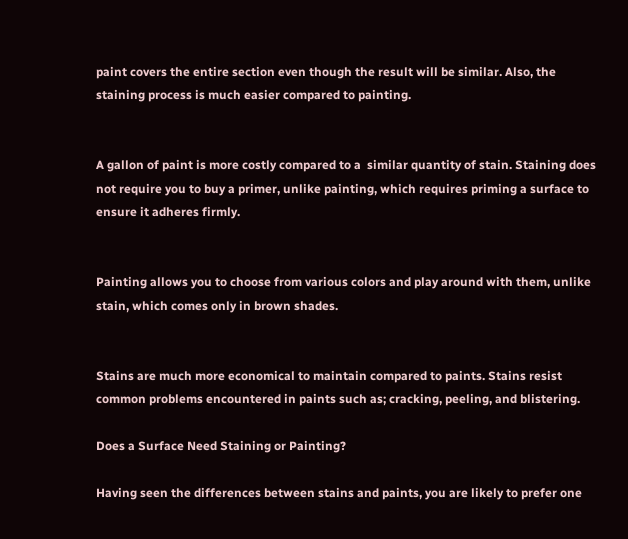paint covers the entire section even though the result will be similar. Also, the staining process is much easier compared to painting.


A gallon of paint is more costly compared to a  similar quantity of stain. Staining does not require you to buy a primer, unlike painting, which requires priming a surface to ensure it adheres firmly.


Painting allows you to choose from various colors and play around with them, unlike stain, which comes only in brown shades.


Stains are much more economical to maintain compared to paints. Stains resist common problems encountered in paints such as; cracking, peeling, and blistering.

Does a Surface Need Staining or Painting?

Having seen the differences between stains and paints, you are likely to prefer one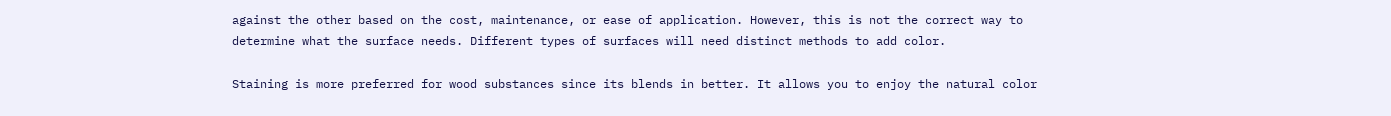against the other based on the cost, maintenance, or ease of application. However, this is not the correct way to determine what the surface needs. Different types of surfaces will need distinct methods to add color.

Staining is more preferred for wood substances since its blends in better. It allows you to enjoy the natural color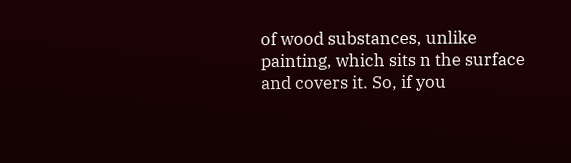of wood substances, unlike painting, which sits n the surface and covers it. So, if you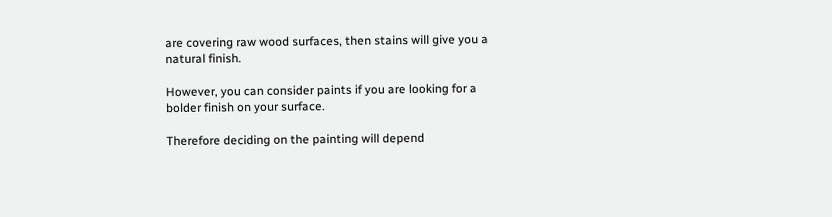are covering raw wood surfaces, then stains will give you a natural finish.

However, you can consider paints if you are looking for a bolder finish on your surface.

Therefore deciding on the painting will depend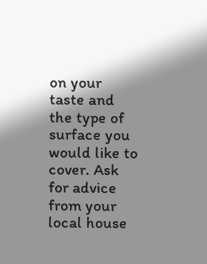on your taste and the type of surface you would like to cover. Ask for advice from your local house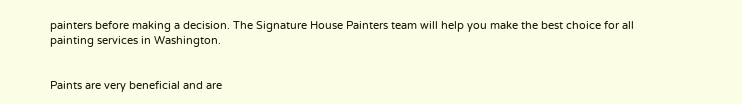painters before making a decision. The Signature House Painters team will help you make the best choice for all painting services in Washington.


Paints are very beneficial and are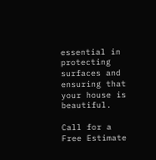essential in protecting surfaces and ensuring that your house is beautiful.

Call for a Free Estimate